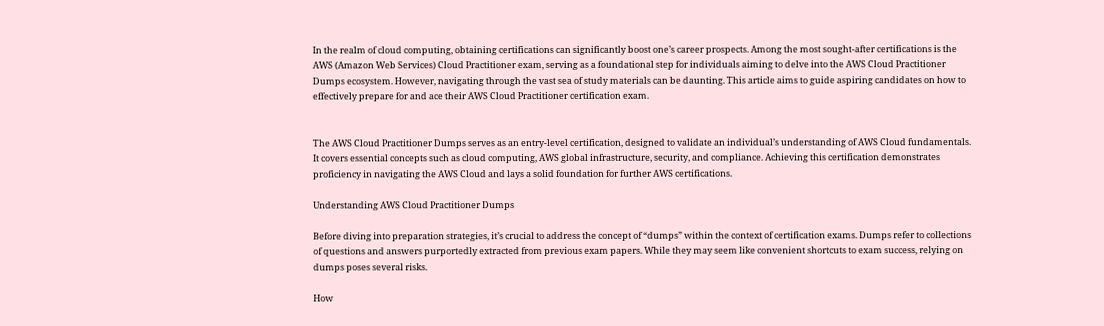In the realm of cloud computing, obtaining certifications can significantly boost one’s career prospects. Among the most sought-after certifications is the AWS (Amazon Web Services) Cloud Practitioner exam, serving as a foundational step for individuals aiming to delve into the AWS Cloud Practitioner Dumps ecosystem. However, navigating through the vast sea of study materials can be daunting. This article aims to guide aspiring candidates on how to effectively prepare for and ace their AWS Cloud Practitioner certification exam.


The AWS Cloud Practitioner Dumps serves as an entry-level certification, designed to validate an individual’s understanding of AWS Cloud fundamentals. It covers essential concepts such as cloud computing, AWS global infrastructure, security, and compliance. Achieving this certification demonstrates proficiency in navigating the AWS Cloud and lays a solid foundation for further AWS certifications.

Understanding AWS Cloud Practitioner Dumps

Before diving into preparation strategies, it’s crucial to address the concept of “dumps” within the context of certification exams. Dumps refer to collections of questions and answers purportedly extracted from previous exam papers. While they may seem like convenient shortcuts to exam success, relying on dumps poses several risks.

How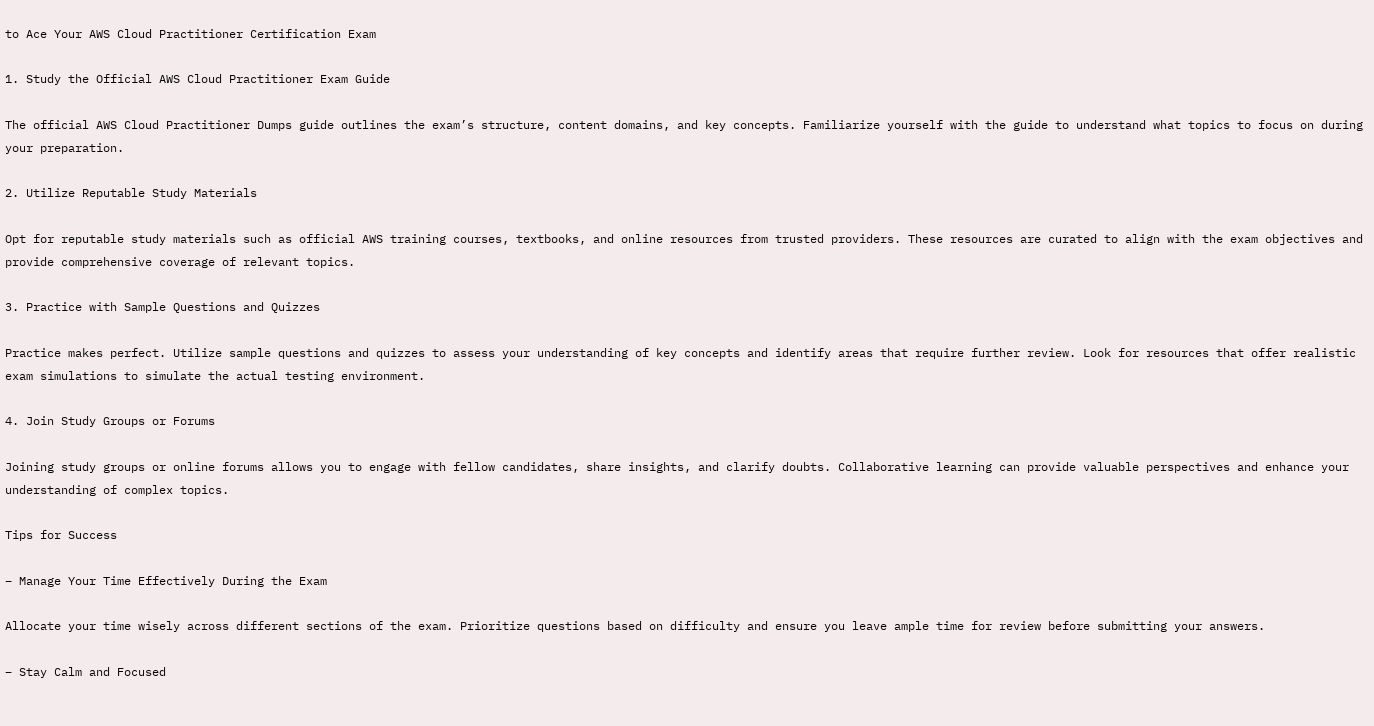to Ace Your AWS Cloud Practitioner Certification Exam

1. Study the Official AWS Cloud Practitioner Exam Guide

The official AWS Cloud Practitioner Dumps guide outlines the exam’s structure, content domains, and key concepts. Familiarize yourself with the guide to understand what topics to focus on during your preparation.

2. Utilize Reputable Study Materials

Opt for reputable study materials such as official AWS training courses, textbooks, and online resources from trusted providers. These resources are curated to align with the exam objectives and provide comprehensive coverage of relevant topics.

3. Practice with Sample Questions and Quizzes

Practice makes perfect. Utilize sample questions and quizzes to assess your understanding of key concepts and identify areas that require further review. Look for resources that offer realistic exam simulations to simulate the actual testing environment.

4. Join Study Groups or Forums

Joining study groups or online forums allows you to engage with fellow candidates, share insights, and clarify doubts. Collaborative learning can provide valuable perspectives and enhance your understanding of complex topics.

Tips for Success

– Manage Your Time Effectively During the Exam

Allocate your time wisely across different sections of the exam. Prioritize questions based on difficulty and ensure you leave ample time for review before submitting your answers.

– Stay Calm and Focused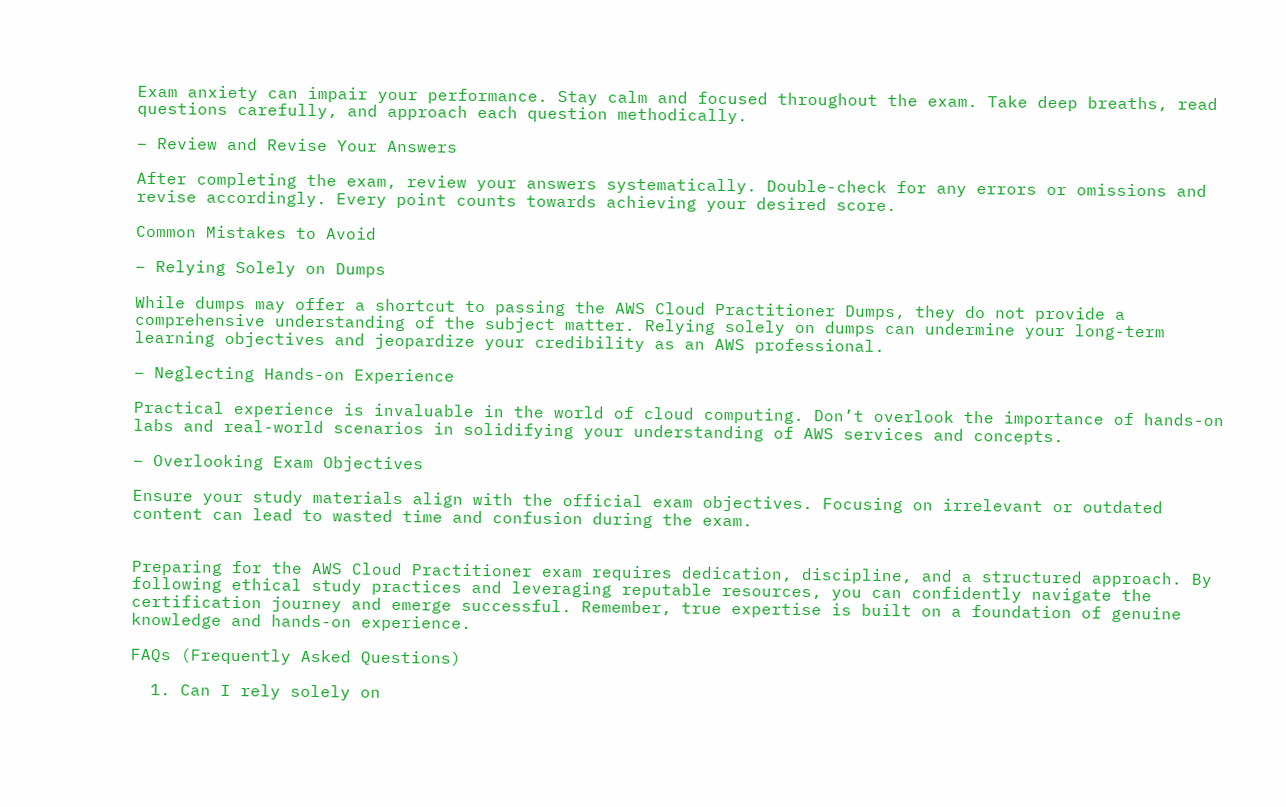Exam anxiety can impair your performance. Stay calm and focused throughout the exam. Take deep breaths, read questions carefully, and approach each question methodically.

– Review and Revise Your Answers

After completing the exam, review your answers systematically. Double-check for any errors or omissions and revise accordingly. Every point counts towards achieving your desired score.

Common Mistakes to Avoid

– Relying Solely on Dumps

While dumps may offer a shortcut to passing the AWS Cloud Practitioner Dumps, they do not provide a comprehensive understanding of the subject matter. Relying solely on dumps can undermine your long-term learning objectives and jeopardize your credibility as an AWS professional.

– Neglecting Hands-on Experience

Practical experience is invaluable in the world of cloud computing. Don’t overlook the importance of hands-on labs and real-world scenarios in solidifying your understanding of AWS services and concepts.

– Overlooking Exam Objectives

Ensure your study materials align with the official exam objectives. Focusing on irrelevant or outdated content can lead to wasted time and confusion during the exam.


Preparing for the AWS Cloud Practitioner exam requires dedication, discipline, and a structured approach. By following ethical study practices and leveraging reputable resources, you can confidently navigate the certification journey and emerge successful. Remember, true expertise is built on a foundation of genuine knowledge and hands-on experience.

FAQs (Frequently Asked Questions)

  1. Can I rely solely on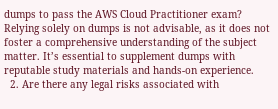dumps to pass the AWS Cloud Practitioner exam? Relying solely on dumps is not advisable, as it does not foster a comprehensive understanding of the subject matter. It’s essential to supplement dumps with reputable study materials and hands-on experience.
  2. Are there any legal risks associated with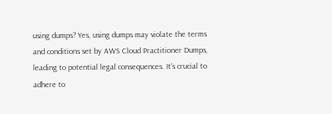using dumps? Yes, using dumps may violate the terms and conditions set by AWS Cloud Practitioner Dumps, leading to potential legal consequences. It’s crucial to adhere to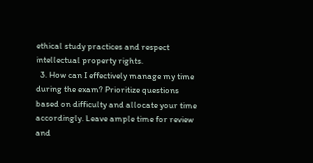ethical study practices and respect intellectual property rights.
  3. How can I effectively manage my time during the exam? Prioritize questions based on difficulty and allocate your time accordingly. Leave ample time for review and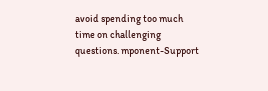avoid spending too much time on challenging questions. mponent-Support